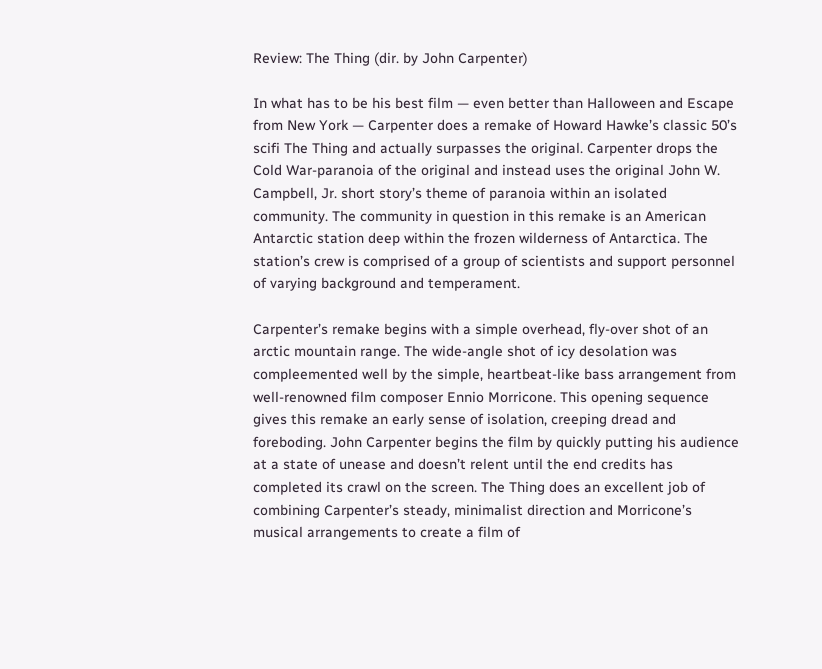Review: The Thing (dir. by John Carpenter)

In what has to be his best film — even better than Halloween and Escape from New York — Carpenter does a remake of Howard Hawke’s classic 50’s scifi The Thing and actually surpasses the original. Carpenter drops the Cold War-paranoia of the original and instead uses the original John W. Campbell, Jr. short story’s theme of paranoia within an isolated community. The community in question in this remake is an American Antarctic station deep within the frozen wilderness of Antarctica. The station’s crew is comprised of a group of scientists and support personnel of varying background and temperament.

Carpenter’s remake begins with a simple overhead, fly-over shot of an arctic mountain range. The wide-angle shot of icy desolation was compleemented well by the simple, heartbeat-like bass arrangement from well-renowned film composer Ennio Morricone. This opening sequence gives this remake an early sense of isolation, creeping dread and foreboding. John Carpenter begins the film by quickly putting his audience at a state of unease and doesn’t relent until the end credits has completed its crawl on the screen. The Thing does an excellent job of combining Carpenter’s steady, minimalist direction and Morricone’s musical arrangements to create a film of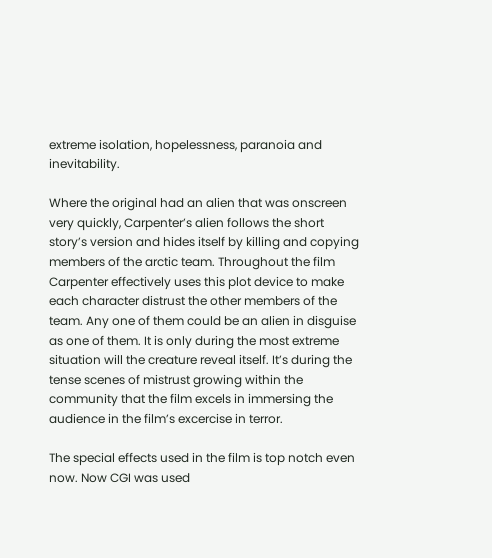extreme isolation, hopelessness, paranoia and inevitability.

Where the original had an alien that was onscreen very quickly, Carpenter’s alien follows the short story’s version and hides itself by killing and copying members of the arctic team. Throughout the film Carpenter effectively uses this plot device to make each character distrust the other members of the team. Any one of them could be an alien in disguise as one of them. It is only during the most extreme situation will the creature reveal itself. It’s during the tense scenes of mistrust growing within the community that the film excels in immersing the audience in the film’s excercise in terror.

The special effects used in the film is top notch even now. Now CGI was used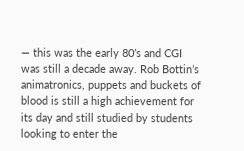— this was the early 80’s and CGI was still a decade away. Rob Bottin’s animatronics, puppets and buckets of blood is still a high achievement for its day and still studied by students looking to enter the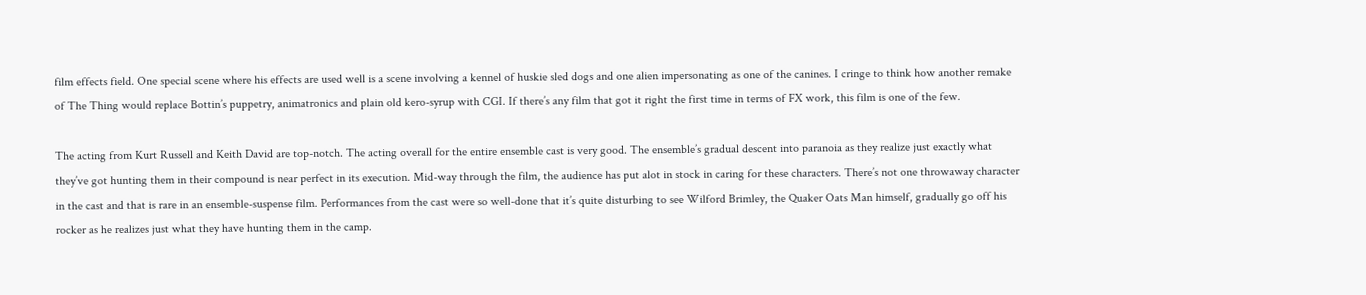film effects field. One special scene where his effects are used well is a scene involving a kennel of huskie sled dogs and one alien impersonating as one of the canines. I cringe to think how another remake of The Thing would replace Bottin’s puppetry, animatronics and plain old kero-syrup with CGI. If there’s any film that got it right the first time in terms of FX work, this film is one of the few.

The acting from Kurt Russell and Keith David are top-notch. The acting overall for the entire ensemble cast is very good. The ensemble’s gradual descent into paranoia as they realize just exactly what they’ve got hunting them in their compound is near perfect in its execution. Mid-way through the film, the audience has put alot in stock in caring for these characters. There’s not one throwaway character in the cast and that is rare in an ensemble-suspense film. Performances from the cast were so well-done that it’s quite disturbing to see Wilford Brimley, the Quaker Oats Man himself, gradually go off his rocker as he realizes just what they have hunting them in the camp.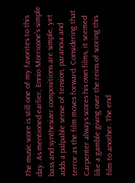The music score is still one of my favorites to this day. As mentioned earlier, Ennio Morricone’s simple bass and synthesizer compositions are simple, yet adds a palpable sense of tension, paranoia and terror as the film moves forward. Considering that Carpenter always scores his own films, it seemed like a gamble giving over the reins of scoring this film to another. The end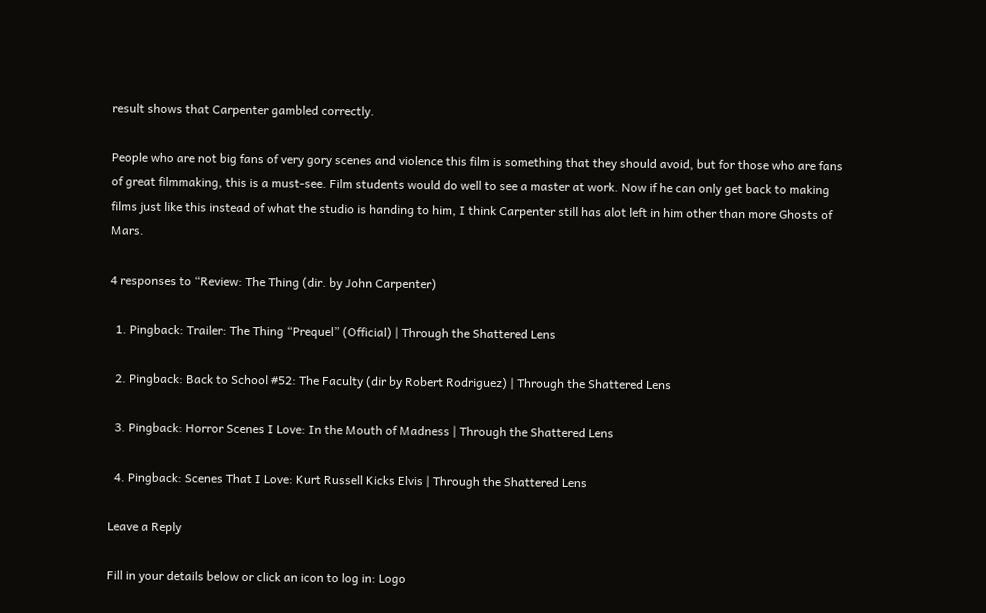result shows that Carpenter gambled correctly.

People who are not big fans of very gory scenes and violence this film is something that they should avoid, but for those who are fans of great filmmaking, this is a must-see. Film students would do well to see a master at work. Now if he can only get back to making films just like this instead of what the studio is handing to him, I think Carpenter still has alot left in him other than more Ghosts of Mars.

4 responses to “Review: The Thing (dir. by John Carpenter)

  1. Pingback: Trailer: The Thing “Prequel” (Official) | Through the Shattered Lens

  2. Pingback: Back to School #52: The Faculty (dir by Robert Rodriguez) | Through the Shattered Lens

  3. Pingback: Horror Scenes I Love: In the Mouth of Madness | Through the Shattered Lens

  4. Pingback: Scenes That I Love: Kurt Russell Kicks Elvis | Through the Shattered Lens

Leave a Reply

Fill in your details below or click an icon to log in: Logo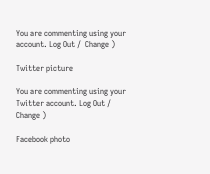You are commenting using your account. Log Out /  Change )

Twitter picture

You are commenting using your Twitter account. Log Out /  Change )

Facebook photo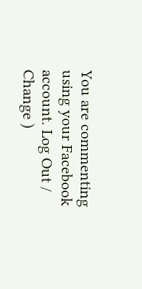You are commenting using your Facebook account. Log Out /  Change )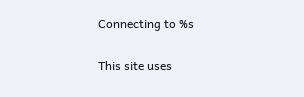Connecting to %s

This site uses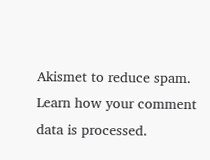Akismet to reduce spam. Learn how your comment data is processed.